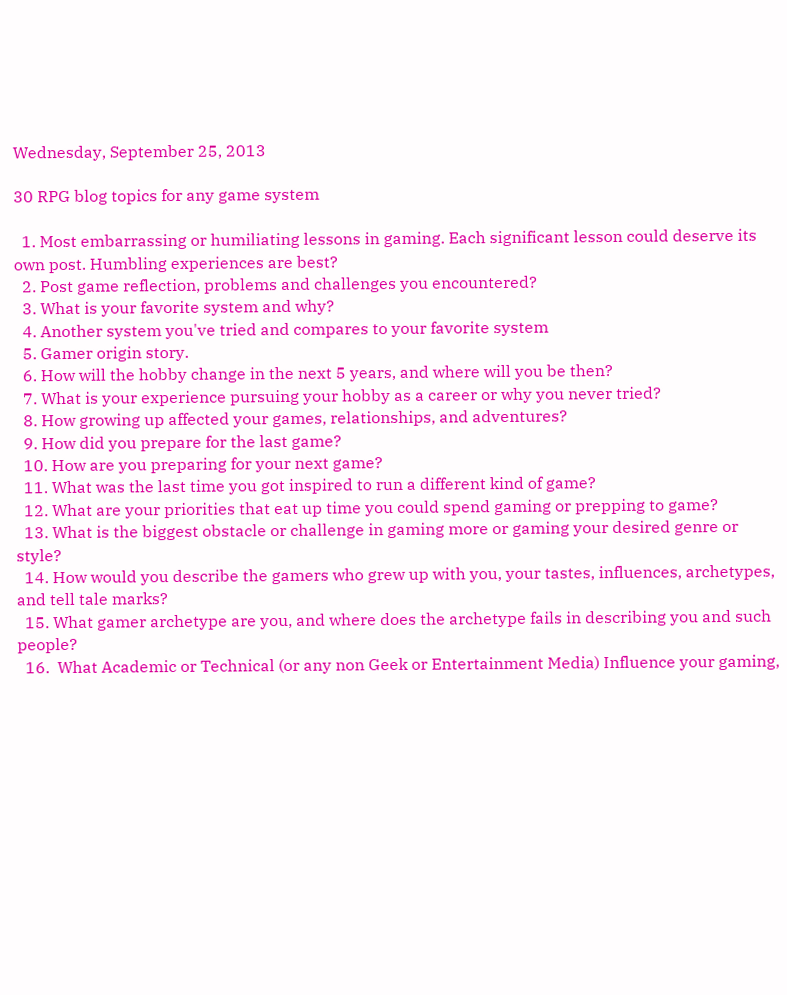Wednesday, September 25, 2013

30 RPG blog topics for any game system

  1. Most embarrassing or humiliating lessons in gaming. Each significant lesson could deserve its own post. Humbling experiences are best?
  2. Post game reflection, problems and challenges you encountered?
  3. What is your favorite system and why?
  4. Another system you've tried and compares to your favorite system
  5. Gamer origin story.
  6. How will the hobby change in the next 5 years, and where will you be then?
  7. What is your experience pursuing your hobby as a career or why you never tried?
  8. How growing up affected your games, relationships, and adventures?
  9. How did you prepare for the last game?
  10. How are you preparing for your next game?
  11. What was the last time you got inspired to run a different kind of game?
  12. What are your priorities that eat up time you could spend gaming or prepping to game?
  13. What is the biggest obstacle or challenge in gaming more or gaming your desired genre or style?
  14. How would you describe the gamers who grew up with you, your tastes, influences, archetypes, and tell tale marks?
  15. What gamer archetype are you, and where does the archetype fails in describing you and such people?
  16.  What Academic or Technical (or any non Geek or Entertainment Media) Influence your gaming,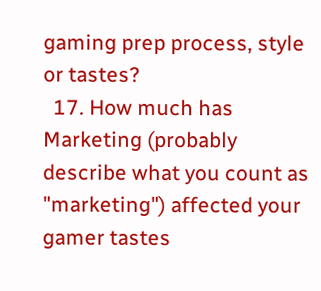gaming prep process, style or tastes?
  17. How much has Marketing (probably describe what you count as "marketing") affected your gamer tastes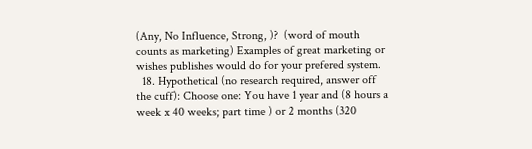(Any, No Influence, Strong, )?  (word of mouth counts as marketing) Examples of great marketing or wishes publishes would do for your prefered system.
  18. Hypothetical (no research required, answer off the cuff): Choose one: You have 1 year and (8 hours a week x 40 weeks; part time ) or 2 months (320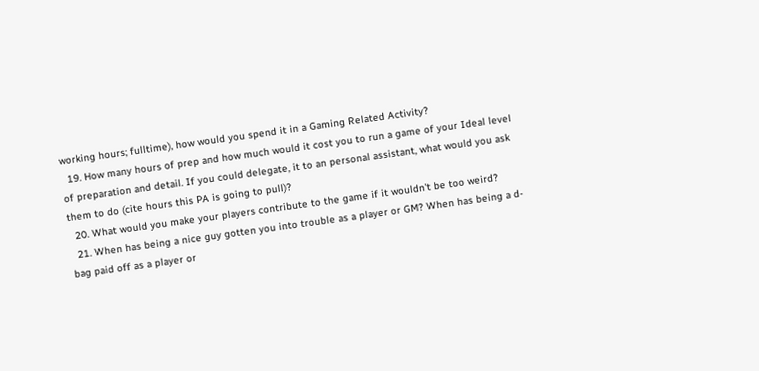working hours; fulltime), how would you spend it in a Gaming Related Activity?
  19. How many hours of prep and how much would it cost you to run a game of your Ideal level of preparation and detail. If you could delegate, it to an personal assistant, what would you ask them to do (cite hours this PA is going to pull)?
  20. What would you make your players contribute to the game if it wouldn't be too weird?
  21. When has being a nice guy gotten you into trouble as a player or GM? When has being a d-bag paid off as a player or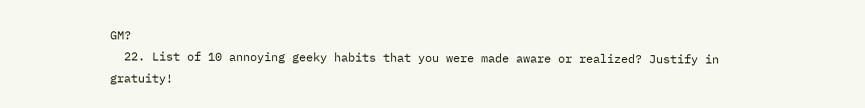GM?
  22. List of 10 annoying geeky habits that you were made aware or realized? Justify in gratuity!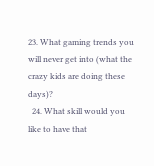23. What gaming trends you will never get into (what the crazy kids are doing these days)?
  24. What skill would you like to have that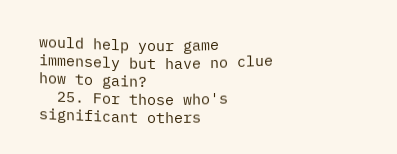would help your game immensely but have no clue how to gain?
  25. For those who's significant others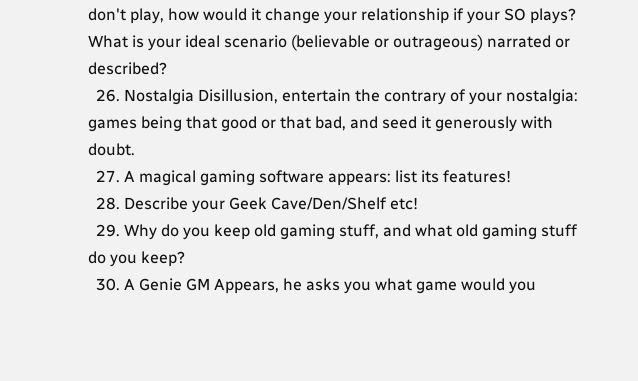don't play, how would it change your relationship if your SO plays? What is your ideal scenario (believable or outrageous) narrated or described?
  26. Nostalgia Disillusion, entertain the contrary of your nostalgia: games being that good or that bad, and seed it generously with doubt.
  27. A magical gaming software appears: list its features!
  28. Describe your Geek Cave/Den/Shelf etc!
  29. Why do you keep old gaming stuff, and what old gaming stuff do you keep?
  30. A Genie GM Appears, he asks you what game would you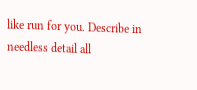like run for you. Describe in needless detail all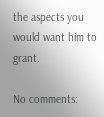the aspects you would want him to grant.

No comments: